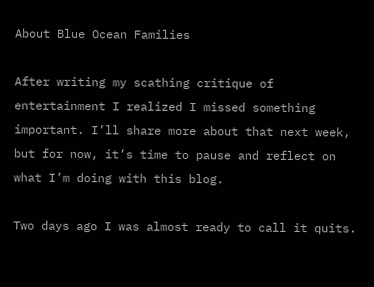About Blue Ocean Families

After writing my scathing critique of entertainment I realized I missed something important. I’ll share more about that next week, but for now, it’s time to pause and reflect on what I’m doing with this blog.

Two days ago I was almost ready to call it quits.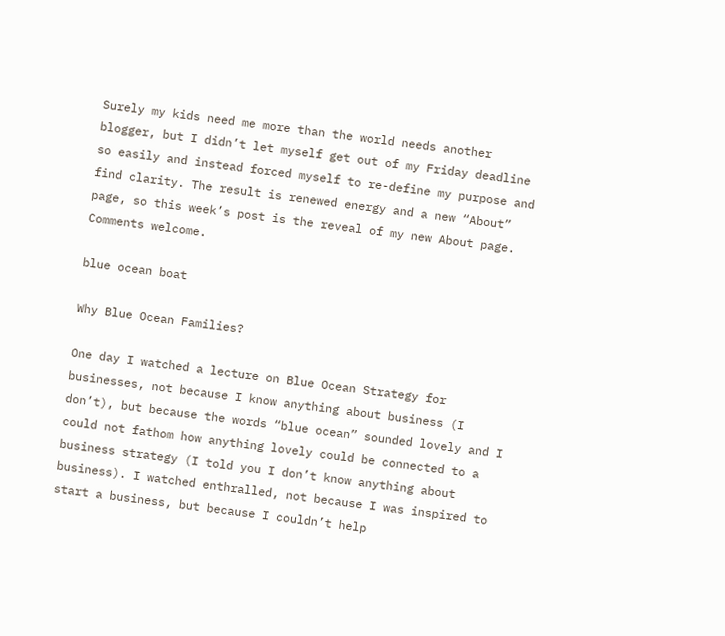Surely my kids need me more than the world needs another blogger, but I didn’t let myself get out of my Friday deadline so easily and instead forced myself to re-define my purpose and find clarity. The result is renewed energy and a new “About” page, so this week’s post is the reveal of my new About page. Comments welcome.

blue ocean boat

Why Blue Ocean Families?

One day I watched a lecture on Blue Ocean Strategy for businesses, not because I know anything about business (I don’t), but because the words “blue ocean” sounded lovely and I could not fathom how anything lovely could be connected to a business strategy (I told you I don’t know anything about business). I watched enthralled, not because I was inspired to start a business, but because I couldn’t help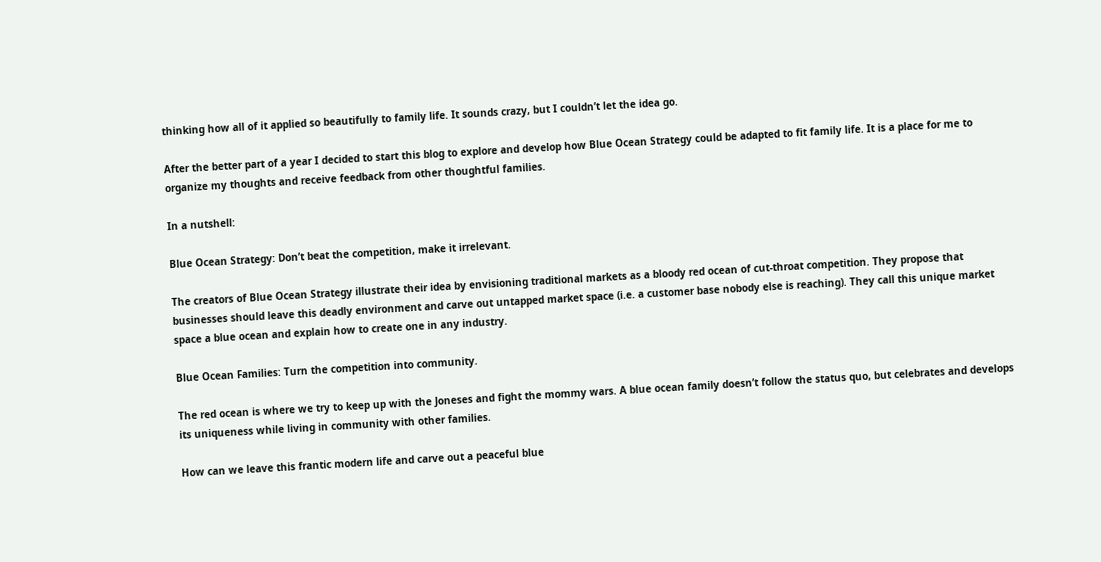thinking how all of it applied so beautifully to family life. It sounds crazy, but I couldn’t let the idea go.

After the better part of a year I decided to start this blog to explore and develop how Blue Ocean Strategy could be adapted to fit family life. It is a place for me to organize my thoughts and receive feedback from other thoughtful families.

In a nutshell:

Blue Ocean Strategy: Don’t beat the competition, make it irrelevant.

The creators of Blue Ocean Strategy illustrate their idea by envisioning traditional markets as a bloody red ocean of cut-throat competition. They propose that businesses should leave this deadly environment and carve out untapped market space (i.e. a customer base nobody else is reaching). They call this unique market space a blue ocean and explain how to create one in any industry.

Blue Ocean Families: Turn the competition into community.

The red ocean is where we try to keep up with the Joneses and fight the mommy wars. A blue ocean family doesn’t follow the status quo, but celebrates and develops its uniqueness while living in community with other families.

How can we leave this frantic modern life and carve out a peaceful blue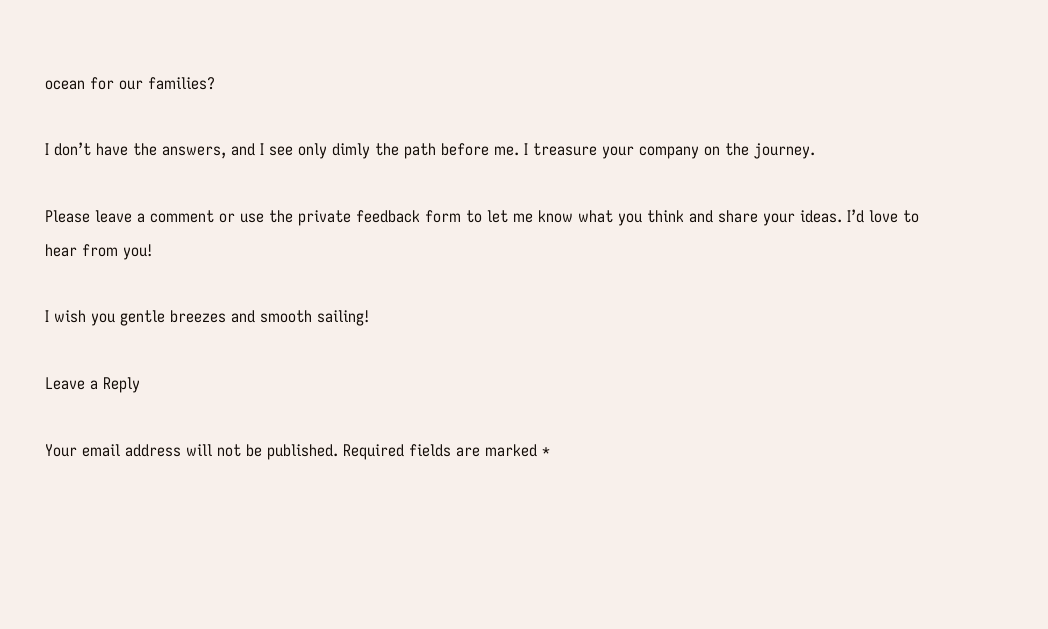ocean for our families?

I don’t have the answers, and I see only dimly the path before me. I treasure your company on the journey.

Please leave a comment or use the private feedback form to let me know what you think and share your ideas. I’d love to hear from you!

I wish you gentle breezes and smooth sailing!

Leave a Reply

Your email address will not be published. Required fields are marked *